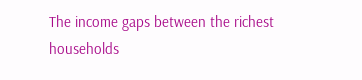The income gaps between the richest households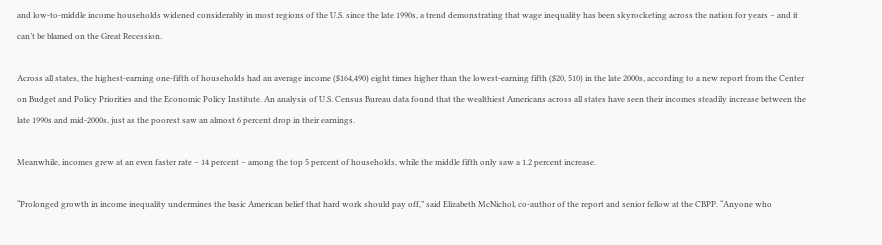and low-to-middle income households widened considerably in most regions of the U.S. since the late 1990s, a trend demonstrating that wage inequality has been skyrocketing across the nation for years – and it can’t be blamed on the Great Recession.

Across all states, the highest-earning one-fifth of households had an average income ($164,490) eight times higher than the lowest-earning fifth ($20, 510) in the late 2000s, according to a new report from the Center on Budget and Policy Priorities and the Economic Policy Institute. An analysis of U.S. Census Bureau data found that the wealthiest Americans across all states have seen their incomes steadily increase between the late 1990s and mid-2000s, just as the poorest saw an almost 6 percent drop in their earnings.

Meanwhile, incomes grew at an even faster rate – 14 percent – among the top 5 percent of households, while the middle fifth only saw a 1.2 percent increase.

“Prolonged growth in income inequality undermines the basic American belief that hard work should pay off,” said Elizabeth McNichol, co-author of the report and senior fellow at the CBPP. “Anyone who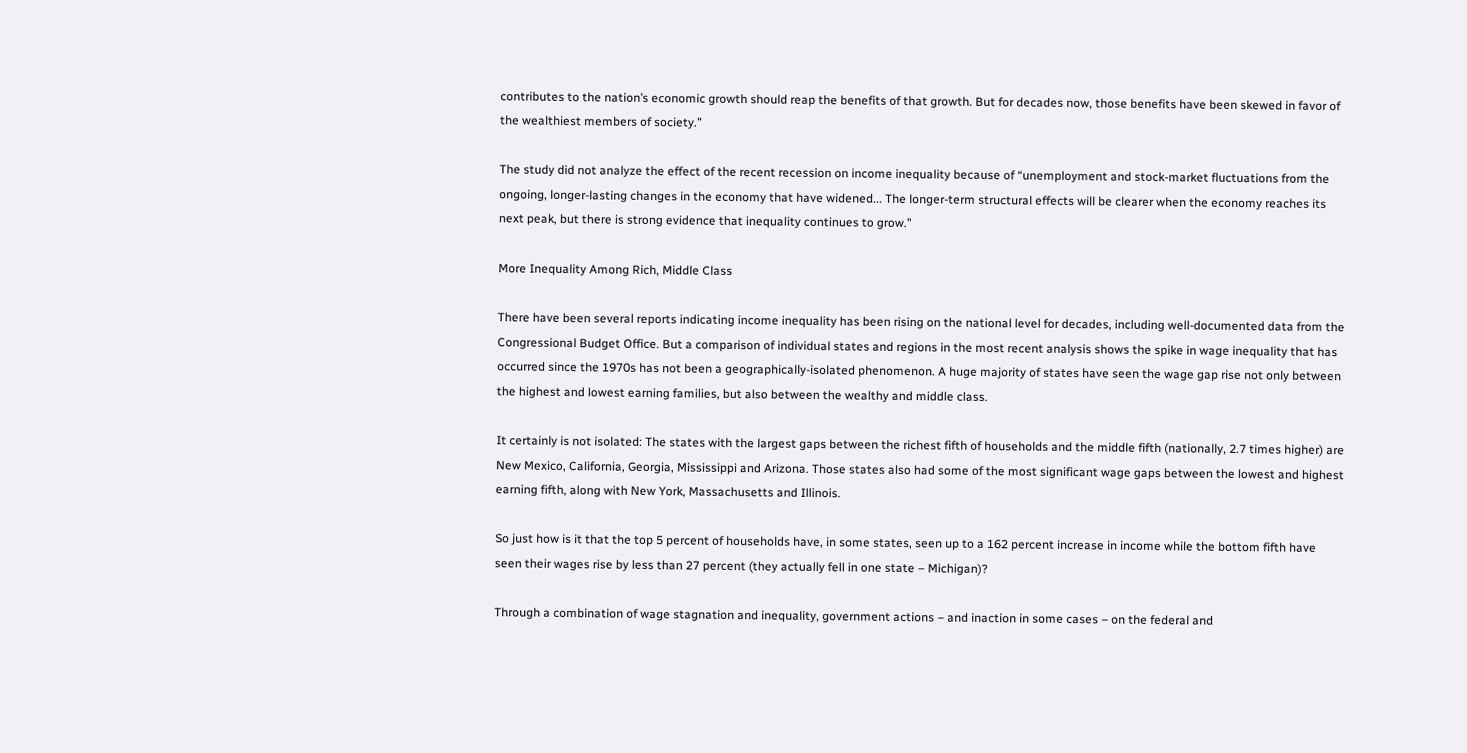contributes to the nation’s economic growth should reap the benefits of that growth. But for decades now, those benefits have been skewed in favor of the wealthiest members of society.”

The study did not analyze the effect of the recent recession on income inequality because of “unemployment and stock-market fluctuations from the ongoing, longer-lasting changes in the economy that have widened... The longer-term structural effects will be clearer when the economy reaches its next peak, but there is strong evidence that inequality continues to grow.”

More Inequality Among Rich, Middle Class

There have been several reports indicating income inequality has been rising on the national level for decades, including well-documented data from the Congressional Budget Office. But a comparison of individual states and regions in the most recent analysis shows the spike in wage inequality that has occurred since the 1970s has not been a geographically-isolated phenomenon. A huge majority of states have seen the wage gap rise not only between the highest and lowest earning families, but also between the wealthy and middle class.

It certainly is not isolated: The states with the largest gaps between the richest fifth of households and the middle fifth (nationally, 2.7 times higher) are New Mexico, California, Georgia, Mississippi and Arizona. Those states also had some of the most significant wage gaps between the lowest and highest earning fifth, along with New York, Massachusetts and Illinois.

So just how is it that the top 5 percent of households have, in some states, seen up to a 162 percent increase in income while the bottom fifth have seen their wages rise by less than 27 percent (they actually fell in one state – Michigan)?

Through a combination of wage stagnation and inequality, government actions – and inaction in some cases – on the federal and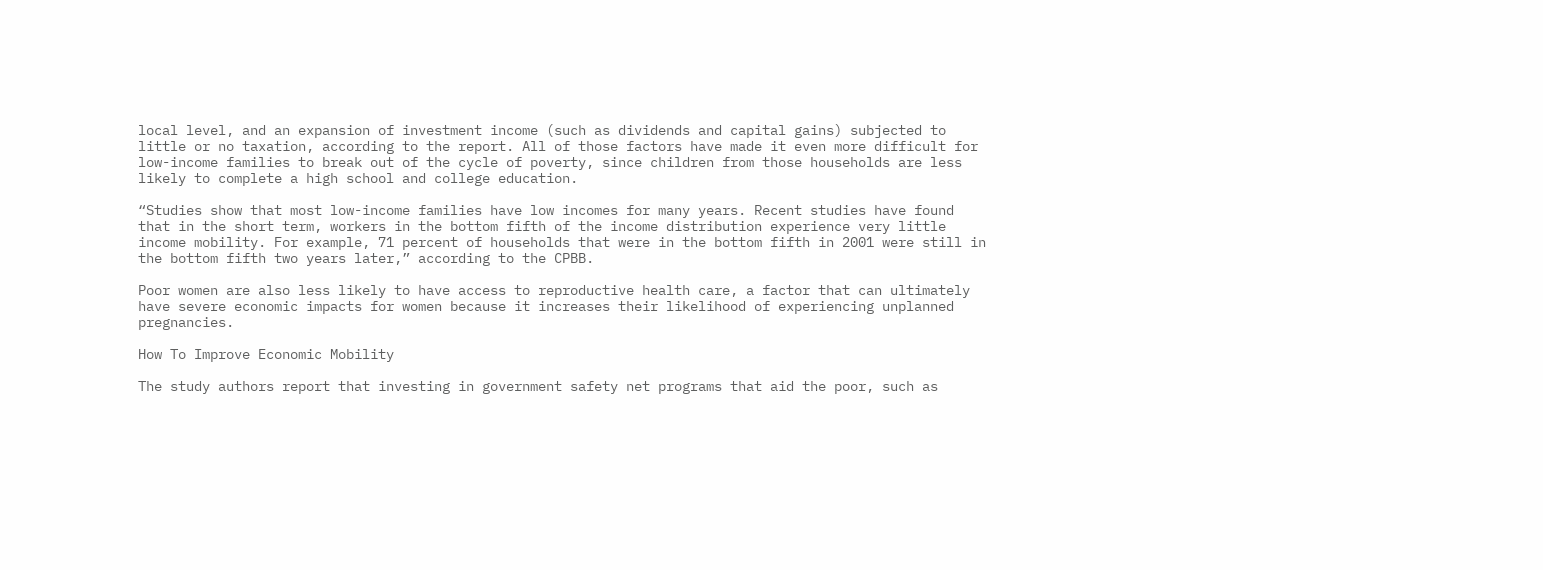local level, and an expansion of investment income (such as dividends and capital gains) subjected to little or no taxation, according to the report. All of those factors have made it even more difficult for low-income families to break out of the cycle of poverty, since children from those households are less likely to complete a high school and college education.

“Studies show that most low-income families have low incomes for many years. Recent studies have found that in the short term, workers in the bottom fifth of the income distribution experience very little income mobility. For example, 71 percent of households that were in the bottom fifth in 2001 were still in the bottom fifth two years later,” according to the CPBB.

Poor women are also less likely to have access to reproductive health care, a factor that can ultimately have severe economic impacts for women because it increases their likelihood of experiencing unplanned pregnancies.

How To Improve Economic Mobility

The study authors report that investing in government safety net programs that aid the poor, such as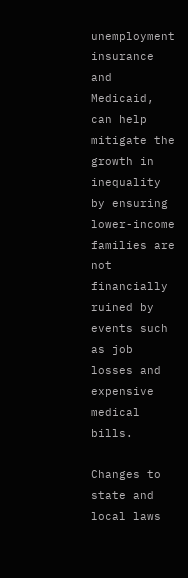unemployment insurance and Medicaid, can help mitigate the growth in inequality by ensuring lower-income families are not financially ruined by events such as job losses and expensive medical bills.

Changes to state and local laws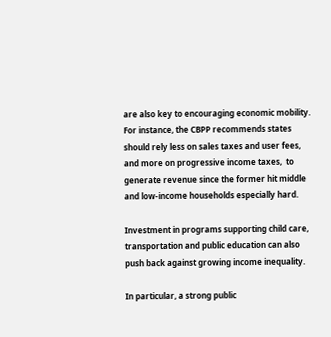are also key to encouraging economic mobility. For instance, the CBPP recommends states should rely less on sales taxes and user fees, and more on progressive income taxes,  to generate revenue since the former hit middle and low-income households especially hard.

Investment in programs supporting child care, transportation and public education can also push back against growing income inequality.

In particular, a strong public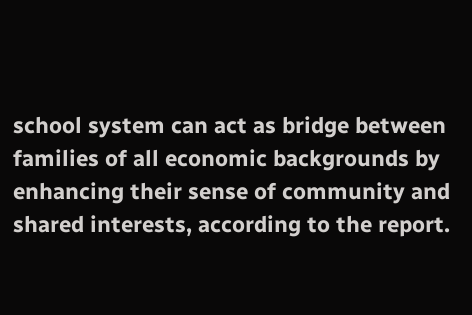school system can act as bridge between families of all economic backgrounds by enhancing their sense of community and shared interests, according to the report.